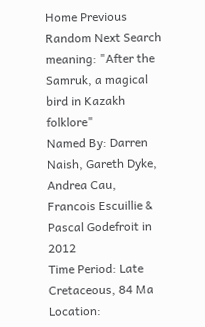Home Previous Random Next Search
meaning: "After the Samruk, a magical bird in Kazakh folklore"
Named By: Darren Naish, Gareth Dyke, Andrea Cau, Francois Escuillie & Pascal Godefroit in 2012
Time Period: Late Cretaceous, 84 Ma
Location: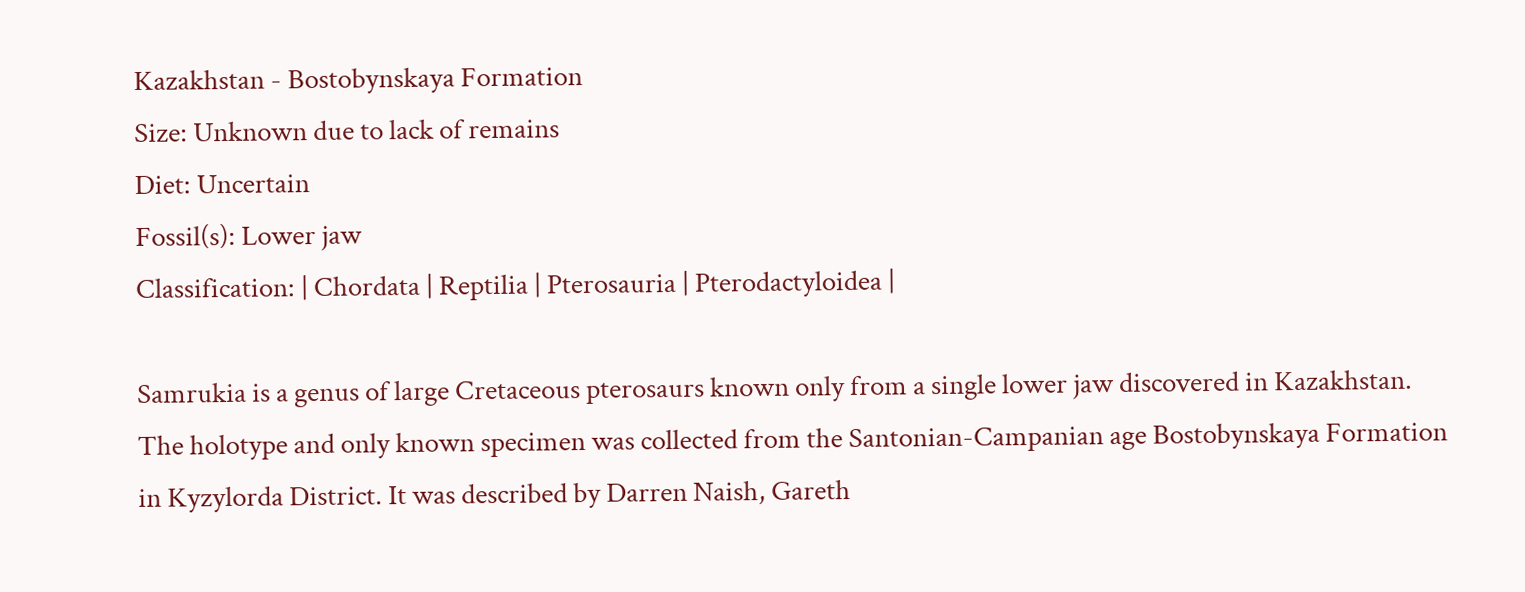Kazakhstan - Bostobynskaya Formation
Size: Unknown due to lack of remains
Diet: Uncertain
Fossil(s): Lower jaw
Classification: | Chordata | Reptilia | Pterosauria | Pterodactyloidea |

Samrukia is a genus of large Cretaceous pterosaurs known only from a single lower jaw discovered in Kazakhstan. The holotype and only known specimen was collected from the Santonian-Campanian age Bostobynskaya Formation in Kyzylorda District. It was described by Darren Naish, Gareth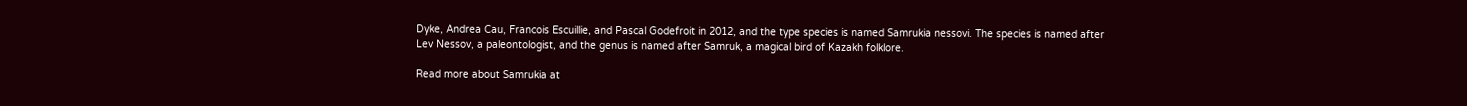Dyke, Andrea Cau, Francois Escuillie, and Pascal Godefroit in 2012, and the type species is named Samrukia nessovi. The species is named after Lev Nessov, a paleontologist, and the genus is named after Samruk, a magical bird of Kazakh folklore.

Read more about Samrukia at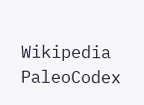Wikipedia
PaleoCodex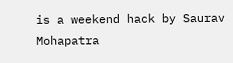is a weekend hack by Saurav Mohapatra